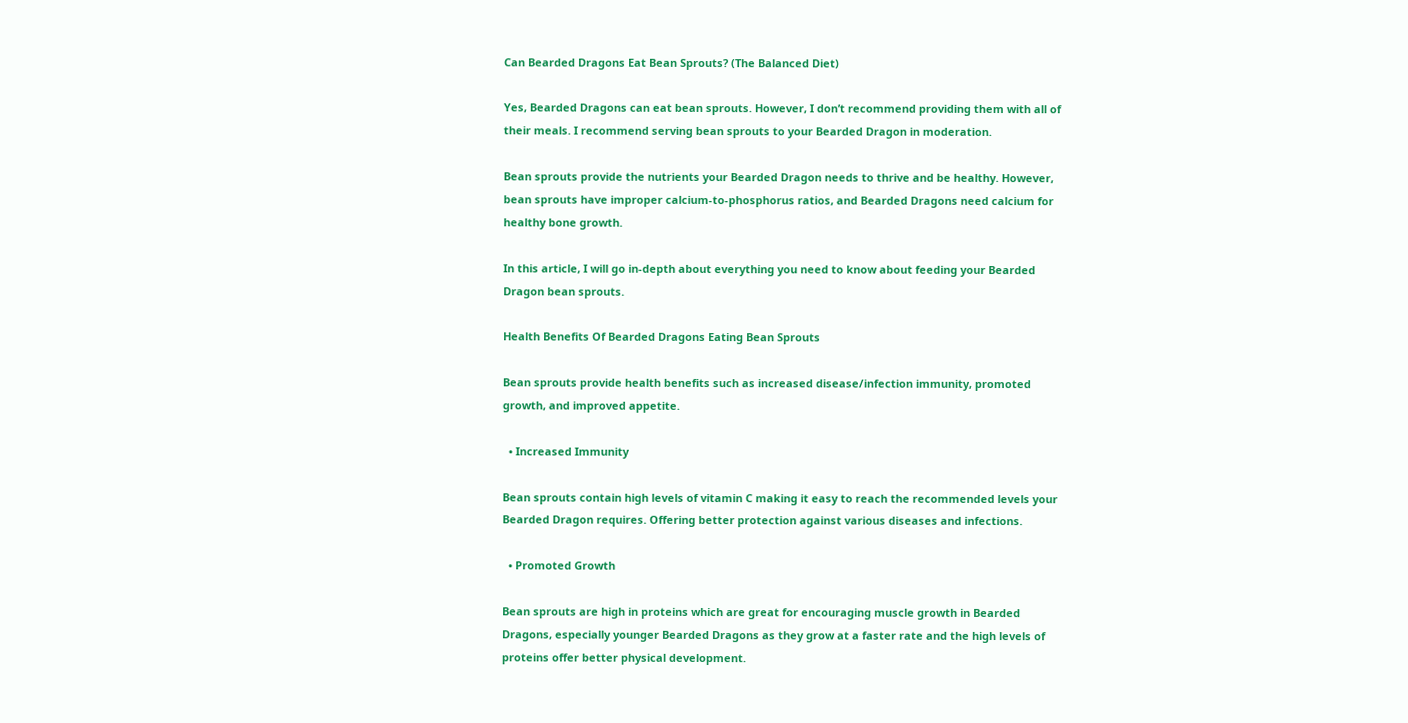Can Bearded Dragons Eat Bean Sprouts? (The Balanced Diet)

Yes, Bearded Dragons can eat bean sprouts. However, I don’t recommend providing them with all of their meals. I recommend serving bean sprouts to your Bearded Dragon in moderation.

Bean sprouts provide the nutrients your Bearded Dragon needs to thrive and be healthy. However, bean sprouts have improper calcium-to-phosphorus ratios, and Bearded Dragons need calcium for healthy bone growth.

In this article, I will go in-depth about everything you need to know about feeding your Bearded Dragon bean sprouts.

Health Benefits Of Bearded Dragons Eating Bean Sprouts

Bean sprouts provide health benefits such as increased disease/infection immunity, promoted growth, and improved appetite.

  • Increased Immunity

Bean sprouts contain high levels of vitamin C making it easy to reach the recommended levels your Bearded Dragon requires. Offering better protection against various diseases and infections.

  • Promoted Growth

Bean sprouts are high in proteins which are great for encouraging muscle growth in Bearded Dragons, especially younger Bearded Dragons as they grow at a faster rate and the high levels of proteins offer better physical development.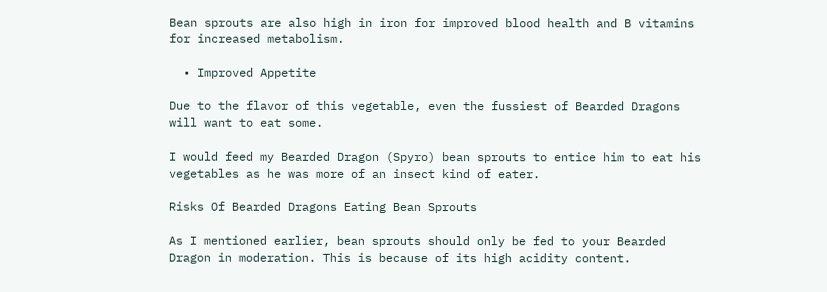Bean sprouts are also high in iron for improved blood health and B vitamins for increased metabolism.

  • Improved Appetite

Due to the flavor of this vegetable, even the fussiest of Bearded Dragons will want to eat some.

I would feed my Bearded Dragon (Spyro) bean sprouts to entice him to eat his vegetables as he was more of an insect kind of eater.

Risks Of Bearded Dragons Eating Bean Sprouts

As I mentioned earlier, bean sprouts should only be fed to your Bearded Dragon in moderation. This is because of its high acidity content.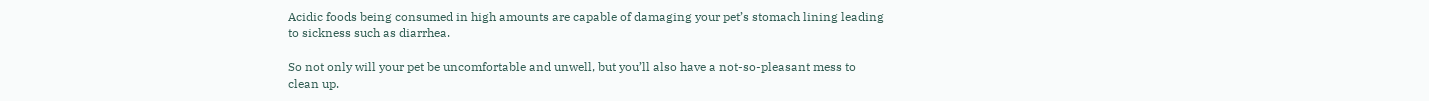Acidic foods being consumed in high amounts are capable of damaging your pet’s stomach lining leading to sickness such as diarrhea.

So not only will your pet be uncomfortable and unwell, but you’ll also have a not-so-pleasant mess to clean up.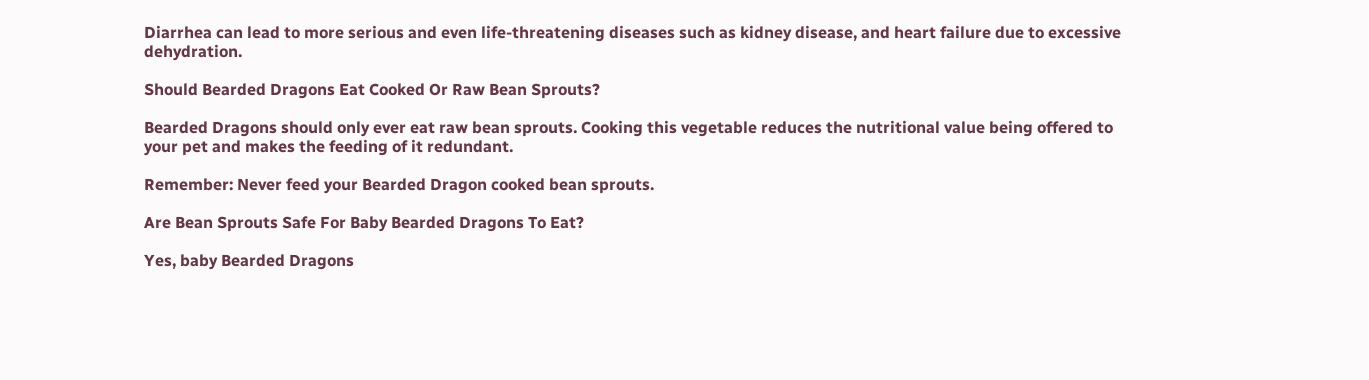Diarrhea can lead to more serious and even life-threatening diseases such as kidney disease, and heart failure due to excessive dehydration.

Should Bearded Dragons Eat Cooked Or Raw Bean Sprouts?

Bearded Dragons should only ever eat raw bean sprouts. Cooking this vegetable reduces the nutritional value being offered to your pet and makes the feeding of it redundant.

Remember: Never feed your Bearded Dragon cooked bean sprouts.

Are Bean Sprouts Safe For Baby Bearded Dragons To Eat?

Yes, baby Bearded Dragons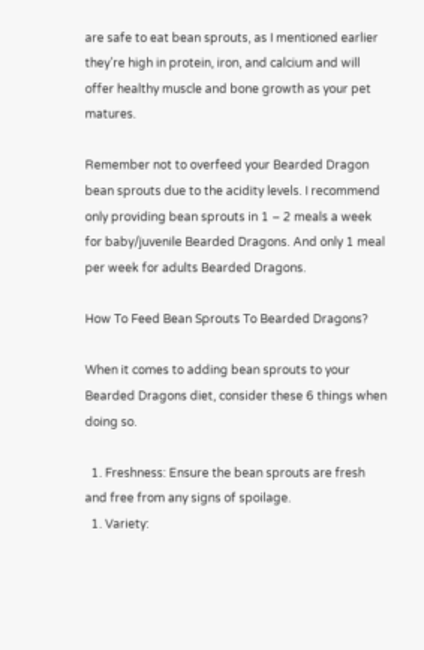are safe to eat bean sprouts, as I mentioned earlier they’re high in protein, iron, and calcium and will offer healthy muscle and bone growth as your pet matures.

Remember not to overfeed your Bearded Dragon bean sprouts due to the acidity levels. I recommend only providing bean sprouts in 1 – 2 meals a week for baby/juvenile Bearded Dragons. And only 1 meal per week for adults Bearded Dragons.

How To Feed Bean Sprouts To Bearded Dragons?

When it comes to adding bean sprouts to your Bearded Dragons diet, consider these 6 things when doing so.

  1. Freshness: Ensure the bean sprouts are fresh and free from any signs of spoilage.
  1. Variety: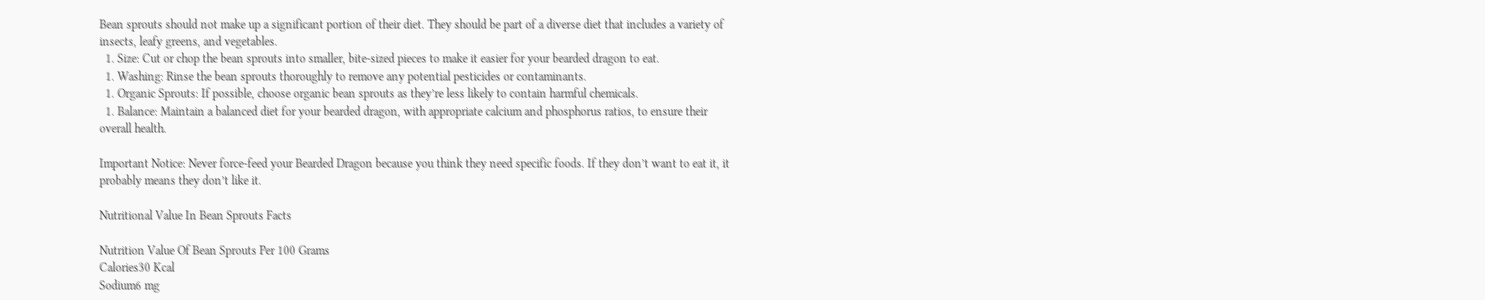Bean sprouts should not make up a significant portion of their diet. They should be part of a diverse diet that includes a variety of insects, leafy greens, and vegetables.
  1. Size: Cut or chop the bean sprouts into smaller, bite-sized pieces to make it easier for your bearded dragon to eat.
  1. Washing: Rinse the bean sprouts thoroughly to remove any potential pesticides or contaminants.
  1. Organic Sprouts: If possible, choose organic bean sprouts as they’re less likely to contain harmful chemicals.
  1. Balance: Maintain a balanced diet for your bearded dragon, with appropriate calcium and phosphorus ratios, to ensure their overall health.

Important Notice: Never force-feed your Bearded Dragon because you think they need specific foods. If they don’t want to eat it, it probably means they don’t like it.

Nutritional Value In Bean Sprouts Facts

Nutrition Value Of Bean Sprouts Per 100 Grams
Calories30 Kcal
Sodium6 mg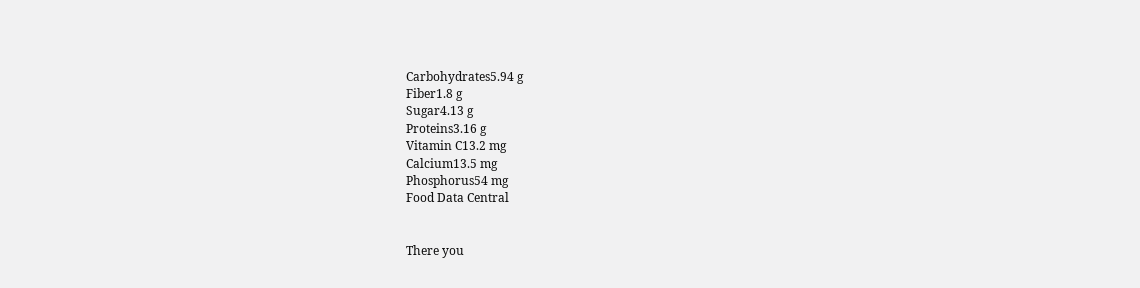Carbohydrates5.94 g
Fiber1.8 g
Sugar4.13 g
Proteins3.16 g
Vitamin C13.2 mg
Calcium13.5 mg
Phosphorus54 mg
Food Data Central


There you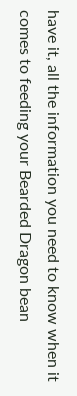have it, all the information you need to know when it comes to feeding your Bearded Dragon bean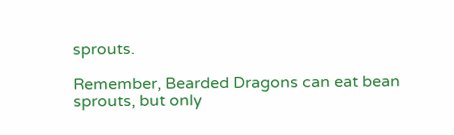sprouts.

Remember, Bearded Dragons can eat bean sprouts, but only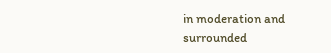in moderation and surrounded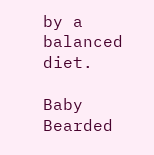by a balanced diet.

Baby Bearded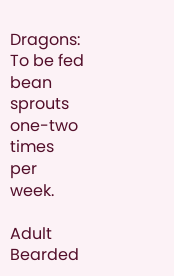Dragons: To be fed bean sprouts one-two times per week.

Adult Bearded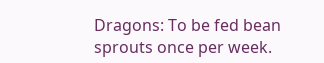Dragons: To be fed bean sprouts once per week.